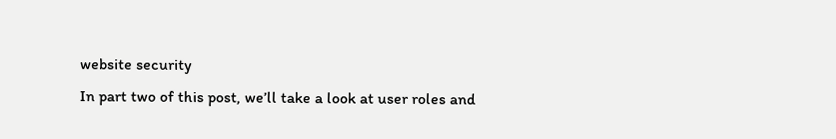website security
In part two of this post, we’ll take a look at user roles and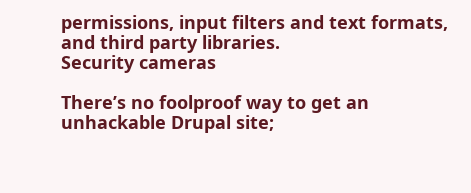permissions, input filters and text formats, and third party libraries.
Security cameras

There’s no foolproof way to get an unhackable Drupal site;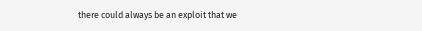there could always be an exploit that we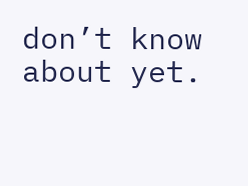don’t know about yet.